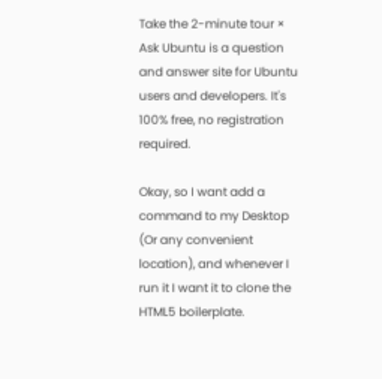Take the 2-minute tour ×
Ask Ubuntu is a question and answer site for Ubuntu users and developers. It's 100% free, no registration required.

Okay, so I want add a command to my Desktop (Or any convenient location), and whenever I run it I want it to clone the HTML5 boilerplate.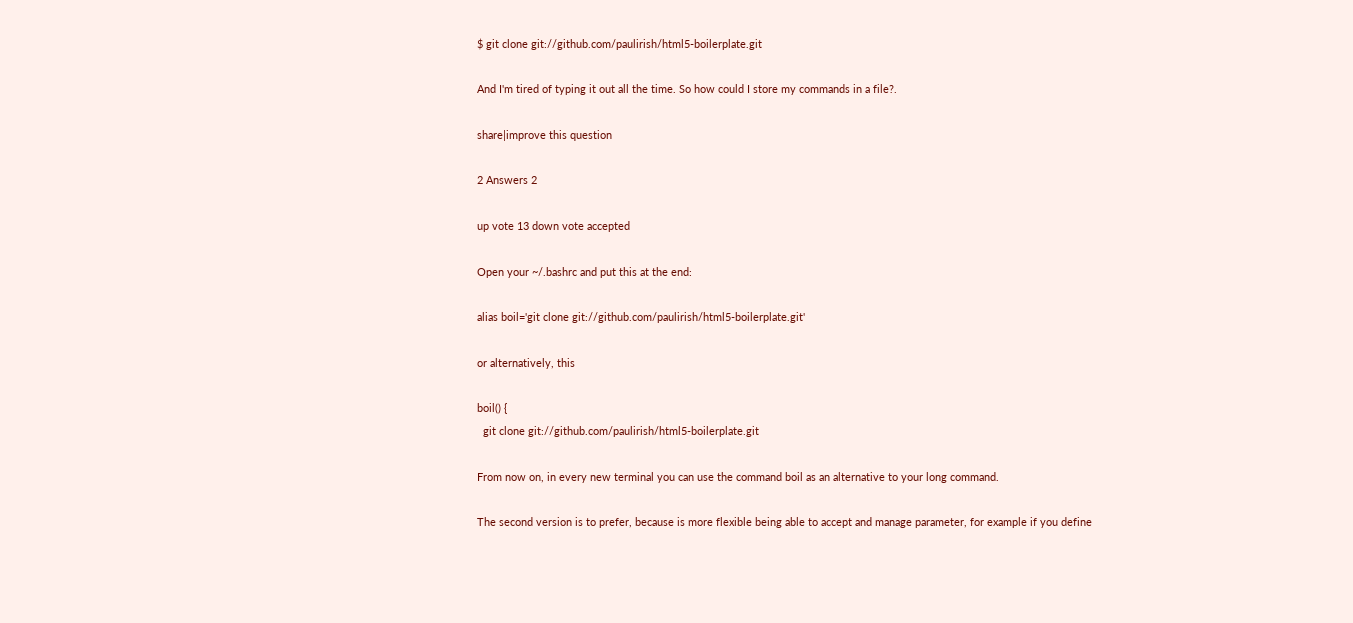$ git clone git://github.com/paulirish/html5-boilerplate.git

And I'm tired of typing it out all the time. So how could I store my commands in a file?.

share|improve this question

2 Answers 2

up vote 13 down vote accepted

Open your ~/.bashrc and put this at the end:

alias boil='git clone git://github.com/paulirish/html5-boilerplate.git'

or alternatively, this

boil() {
  git clone git://github.com/paulirish/html5-boilerplate.git

From now on, in every new terminal you can use the command boil as an alternative to your long command.

The second version is to prefer, because is more flexible being able to accept and manage parameter, for example if you define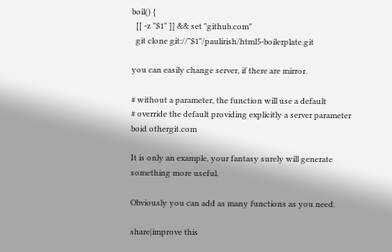boil() {
  [[ -z "$1" ]] && set "github.com"
  git clone git://"$1"/paulirish/html5-boilerplate.git

you can easily change server, if there are mirror.

# without a parameter, the function will use a default
# override the default providing explicitly a server parameter
boid othergit.com

It is only an example, your fantasy surely will generate something more useful.

Obviously you can add as many functions as you need.

share|improve this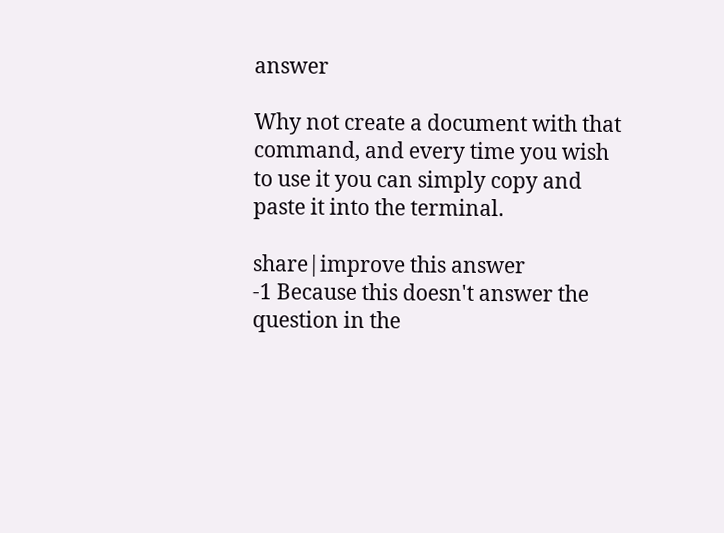answer

Why not create a document with that command, and every time you wish to use it you can simply copy and paste it into the terminal.

share|improve this answer
-1 Because this doesn't answer the question in the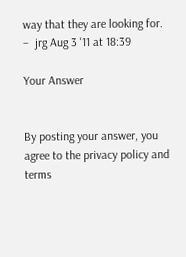way that they are looking for. –  jrg Aug 3 '11 at 18:39

Your Answer


By posting your answer, you agree to the privacy policy and terms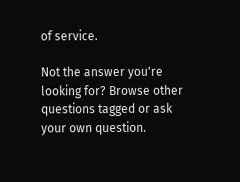of service.

Not the answer you're looking for? Browse other questions tagged or ask your own question.